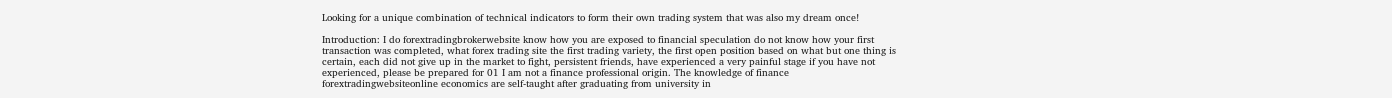Looking for a unique combination of technical indicators to form their own trading system that was also my dream once!

Introduction: I do forextradingbrokerwebsite know how you are exposed to financial speculation do not know how your first transaction was completed, what forex trading site the first trading variety, the first open position based on what but one thing is certain, each did not give up in the market to fight, persistent friends, have experienced a very painful stage if you have not experienced, please be prepared for 01 I am not a finance professional origin. The knowledge of finance forextradingwebsiteonline economics are self-taught after graduating from university in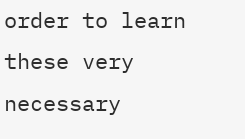order to learn these very necessary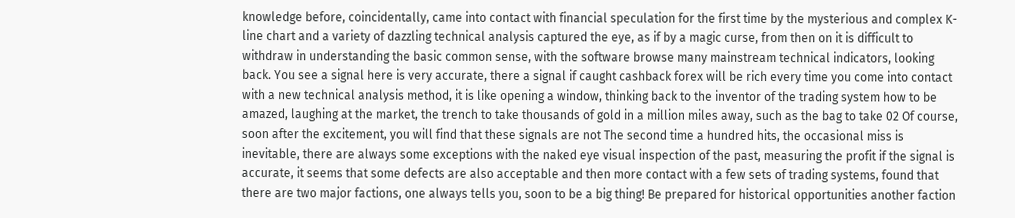knowledge before, coincidentally, came into contact with financial speculation for the first time by the mysterious and complex K-line chart and a variety of dazzling technical analysis captured the eye, as if by a magic curse, from then on it is difficult to withdraw in understanding the basic common sense, with the software browse many mainstream technical indicators, looking back. You see a signal here is very accurate, there a signal if caught cashback forex will be rich every time you come into contact with a new technical analysis method, it is like opening a window, thinking back to the inventor of the trading system how to be amazed, laughing at the market, the trench to take thousands of gold in a million miles away, such as the bag to take 02 Of course, soon after the excitement, you will find that these signals are not The second time a hundred hits, the occasional miss is inevitable, there are always some exceptions with the naked eye visual inspection of the past, measuring the profit if the signal is accurate, it seems that some defects are also acceptable and then more contact with a few sets of trading systems, found that there are two major factions, one always tells you, soon to be a big thing! Be prepared for historical opportunities another faction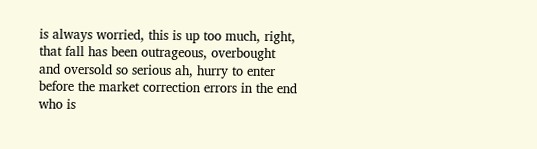is always worried, this is up too much, right, that fall has been outrageous, overbought and oversold so serious ah, hurry to enter before the market correction errors in the end who is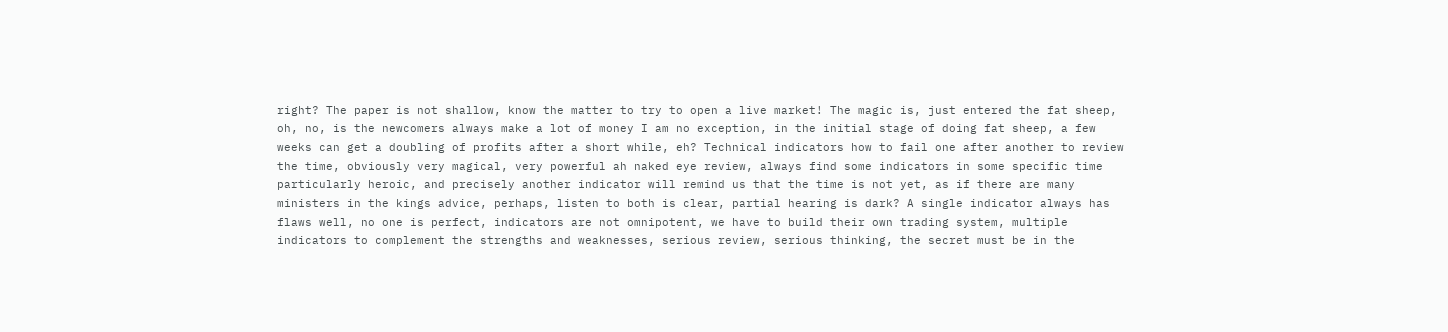right? The paper is not shallow, know the matter to try to open a live market! The magic is, just entered the fat sheep, oh, no, is the newcomers always make a lot of money I am no exception, in the initial stage of doing fat sheep, a few weeks can get a doubling of profits after a short while, eh? Technical indicators how to fail one after another to review the time, obviously very magical, very powerful ah naked eye review, always find some indicators in some specific time particularly heroic, and precisely another indicator will remind us that the time is not yet, as if there are many ministers in the kings advice, perhaps, listen to both is clear, partial hearing is dark? A single indicator always has flaws well, no one is perfect, indicators are not omnipotent, we have to build their own trading system, multiple indicators to complement the strengths and weaknesses, serious review, serious thinking, the secret must be in the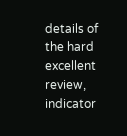details of the hard excellent review, indicator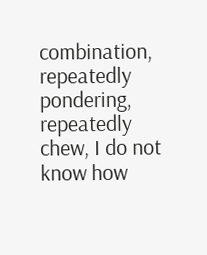combination, repeatedly pondering, repeatedly chew, I do not know how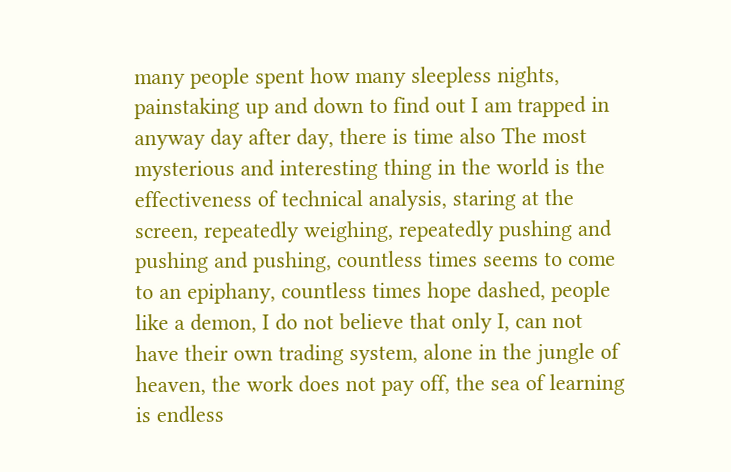many people spent how many sleepless nights, painstaking up and down to find out I am trapped in anyway day after day, there is time also The most mysterious and interesting thing in the world is the effectiveness of technical analysis, staring at the screen, repeatedly weighing, repeatedly pushing and pushing and pushing, countless times seems to come to an epiphany, countless times hope dashed, people like a demon, I do not believe that only I, can not have their own trading system, alone in the jungle of heaven, the work does not pay off, the sea of learning is endless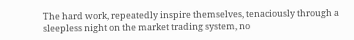The hard work, repeatedly inspire themselves, tenaciously through a sleepless night on the market trading system, no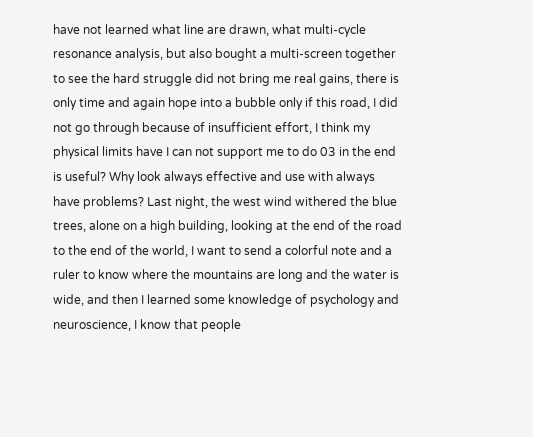have not learned what line are drawn, what multi-cycle resonance analysis, but also bought a multi-screen together to see the hard struggle did not bring me real gains, there is only time and again hope into a bubble only if this road, I did not go through because of insufficient effort, I think my physical limits have I can not support me to do 03 in the end is useful? Why look always effective and use with always have problems? Last night, the west wind withered the blue trees, alone on a high building, looking at the end of the road to the end of the world, I want to send a colorful note and a ruler to know where the mountains are long and the water is wide, and then I learned some knowledge of psychology and neuroscience, I know that people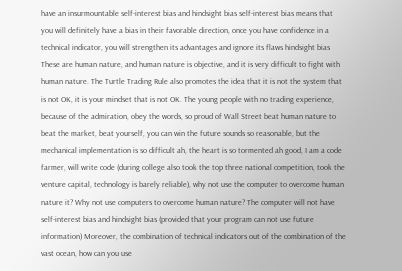have an insurmountable self-interest bias and hindsight bias self-interest bias means that you will definitely have a bias in their favorable direction, once you have confidence in a technical indicator, you will strengthen its advantages and ignore its flaws hindsight bias These are human nature, and human nature is objective, and it is very difficult to fight with human nature. The Turtle Trading Rule also promotes the idea that it is not the system that is not OK, it is your mindset that is not OK. The young people with no trading experience, because of the admiration, obey the words, so proud of Wall Street beat human nature to beat the market, beat yourself, you can win the future sounds so reasonable, but the mechanical implementation is so difficult ah, the heart is so tormented ah good, I am a code farmer, will write code (during college also took the top three national competition, took the venture capital, technology is barely reliable), why not use the computer to overcome human nature it? Why not use computers to overcome human nature? The computer will not have self-interest bias and hindsight bias (provided that your program can not use future information) Moreover, the combination of technical indicators out of the combination of the vast ocean, how can you use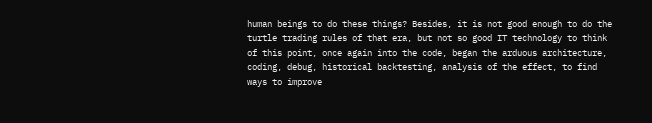human beings to do these things? Besides, it is not good enough to do the turtle trading rules of that era, but not so good IT technology to think of this point, once again into the code, began the arduous architecture, coding, debug, historical backtesting, analysis of the effect, to find ways to improve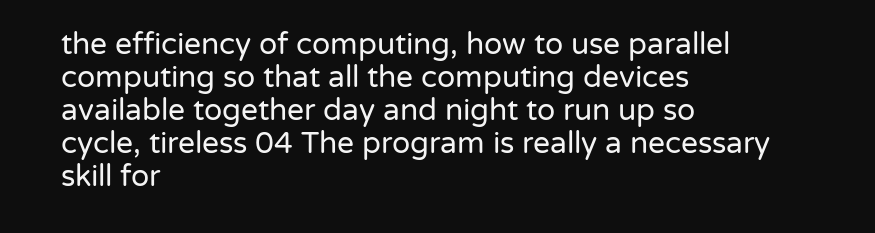the efficiency of computing, how to use parallel computing so that all the computing devices available together day and night to run up so cycle, tireless 04 The program is really a necessary skill for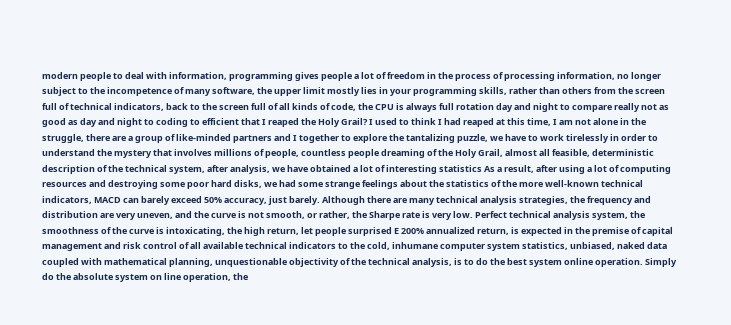modern people to deal with information, programming gives people a lot of freedom in the process of processing information, no longer subject to the incompetence of many software, the upper limit mostly lies in your programming skills, rather than others from the screen full of technical indicators, back to the screen full of all kinds of code, the CPU is always full rotation day and night to compare really not as good as day and night to coding to efficient that I reaped the Holy Grail? I used to think I had reaped at this time, I am not alone in the struggle, there are a group of like-minded partners and I together to explore the tantalizing puzzle, we have to work tirelessly in order to understand the mystery that involves millions of people, countless people dreaming of the Holy Grail, almost all feasible, deterministic description of the technical system, after analysis, we have obtained a lot of interesting statistics As a result, after using a lot of computing resources and destroying some poor hard disks, we had some strange feelings about the statistics of the more well-known technical indicators, MACD can barely exceed 50% accuracy, just barely. Although there are many technical analysis strategies, the frequency and distribution are very uneven, and the curve is not smooth, or rather, the Sharpe rate is very low. Perfect technical analysis system, the smoothness of the curve is intoxicating, the high return, let people surprised E 200% annualized return, is expected in the premise of capital management and risk control of all available technical indicators to the cold, inhumane computer system statistics, unbiased, naked data coupled with mathematical planning, unquestionable objectivity of the technical analysis, is to do the best system online operation. Simply do the absolute system on line operation, the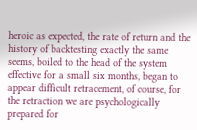heroic as expected, the rate of return and the history of backtesting exactly the same seems, boiled to the head of the system effective for a small six months, began to appear difficult retracement, of course, for the retraction we are psychologically prepared for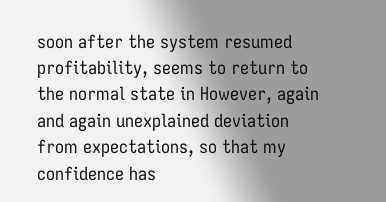soon after the system resumed profitability, seems to return to the normal state in However, again and again unexplained deviation from expectations, so that my confidence has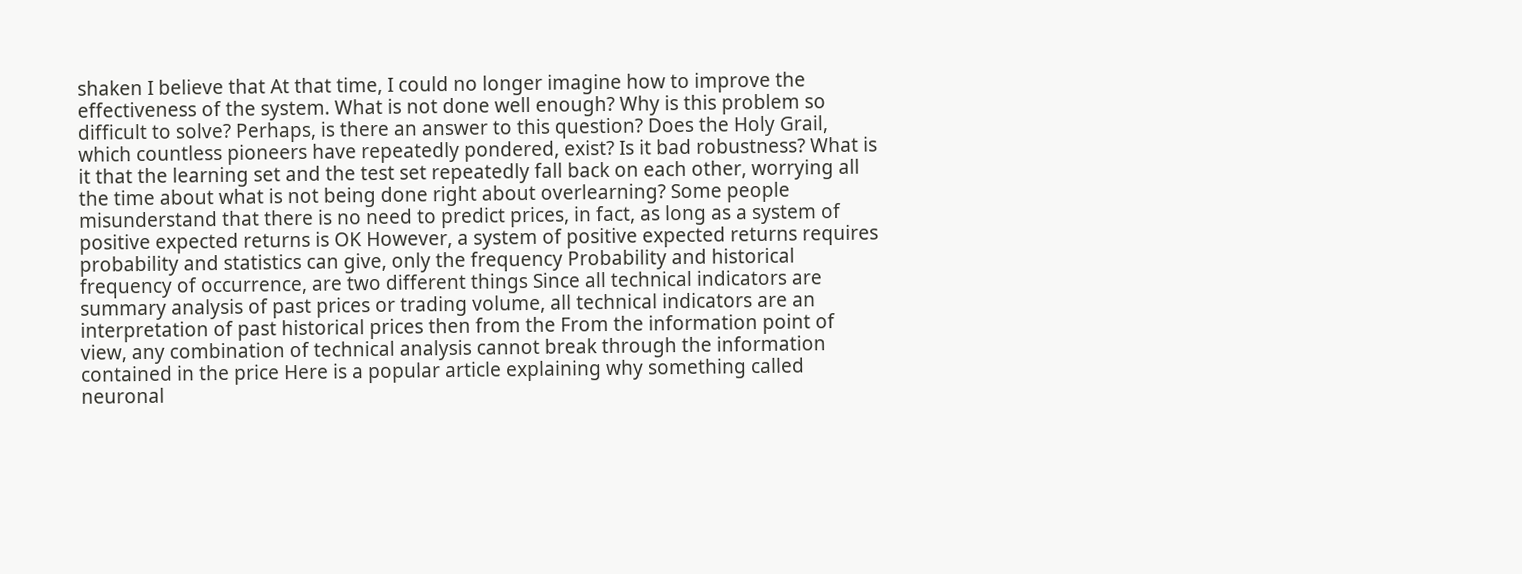shaken I believe that At that time, I could no longer imagine how to improve the effectiveness of the system. What is not done well enough? Why is this problem so difficult to solve? Perhaps, is there an answer to this question? Does the Holy Grail, which countless pioneers have repeatedly pondered, exist? Is it bad robustness? What is it that the learning set and the test set repeatedly fall back on each other, worrying all the time about what is not being done right about overlearning? Some people misunderstand that there is no need to predict prices, in fact, as long as a system of positive expected returns is OK However, a system of positive expected returns requires probability and statistics can give, only the frequency Probability and historical frequency of occurrence, are two different things Since all technical indicators are summary analysis of past prices or trading volume, all technical indicators are an interpretation of past historical prices then from the From the information point of view, any combination of technical analysis cannot break through the information contained in the price Here is a popular article explaining why something called neuronal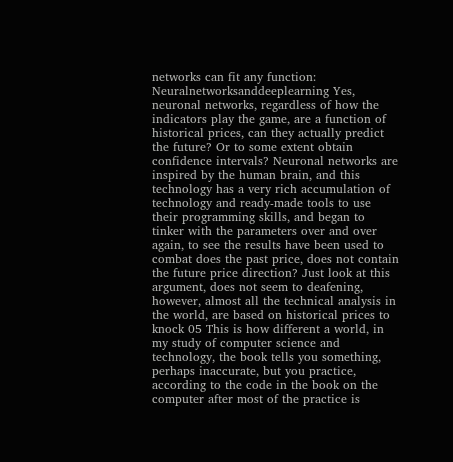networks can fit any function: Neuralnetworksanddeeplearning Yes, neuronal networks, regardless of how the indicators play the game, are a function of historical prices, can they actually predict the future? Or to some extent obtain confidence intervals? Neuronal networks are inspired by the human brain, and this technology has a very rich accumulation of technology and ready-made tools to use their programming skills, and began to tinker with the parameters over and over again, to see the results have been used to combat does the past price, does not contain the future price direction? Just look at this argument, does not seem to deafening, however, almost all the technical analysis in the world, are based on historical prices to knock 05 This is how different a world, in my study of computer science and technology, the book tells you something, perhaps inaccurate, but you practice, according to the code in the book on the computer after most of the practice is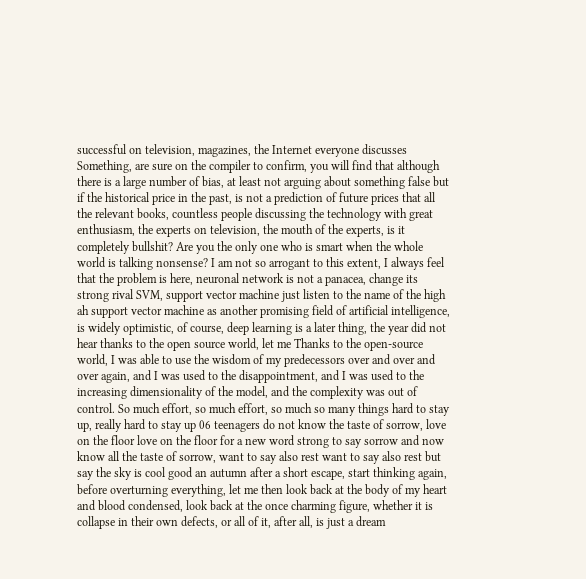successful on television, magazines, the Internet everyone discusses Something, are sure on the compiler to confirm, you will find that although there is a large number of bias, at least not arguing about something false but if the historical price in the past, is not a prediction of future prices that all the relevant books, countless people discussing the technology with great enthusiasm, the experts on television, the mouth of the experts, is it completely bullshit? Are you the only one who is smart when the whole world is talking nonsense? I am not so arrogant to this extent, I always feel that the problem is here, neuronal network is not a panacea, change its strong rival SVM, support vector machine just listen to the name of the high ah support vector machine as another promising field of artificial intelligence, is widely optimistic, of course, deep learning is a later thing, the year did not hear thanks to the open source world, let me Thanks to the open-source world, I was able to use the wisdom of my predecessors over and over and over again, and I was used to the disappointment, and I was used to the increasing dimensionality of the model, and the complexity was out of control. So much effort, so much effort, so much so many things hard to stay up, really hard to stay up 06 teenagers do not know the taste of sorrow, love on the floor love on the floor for a new word strong to say sorrow and now know all the taste of sorrow, want to say also rest want to say also rest but say the sky is cool good an autumn after a short escape, start thinking again, before overturning everything, let me then look back at the body of my heart and blood condensed, look back at the once charming figure, whether it is collapse in their own defects, or all of it, after all, is just a dream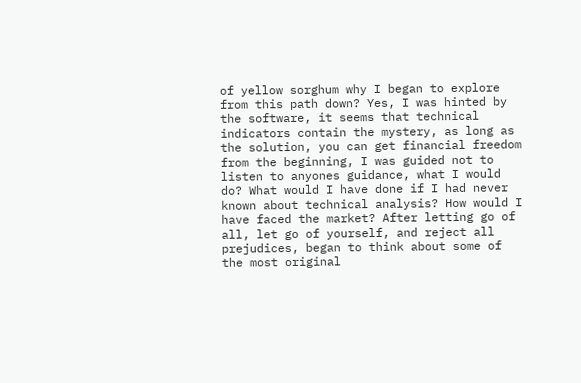of yellow sorghum why I began to explore from this path down? Yes, I was hinted by the software, it seems that technical indicators contain the mystery, as long as the solution, you can get financial freedom from the beginning, I was guided not to listen to anyones guidance, what I would do? What would I have done if I had never known about technical analysis? How would I have faced the market? After letting go of all, let go of yourself, and reject all prejudices, began to think about some of the most original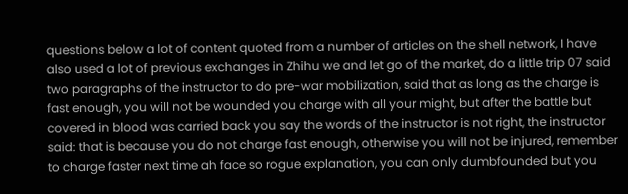questions below a lot of content quoted from a number of articles on the shell network, I have also used a lot of previous exchanges in Zhihu we and let go of the market, do a little trip 07 said two paragraphs of the instructor to do pre-war mobilization, said that as long as the charge is fast enough, you will not be wounded you charge with all your might, but after the battle but covered in blood was carried back you say the words of the instructor is not right, the instructor said: that is because you do not charge fast enough, otherwise you will not be injured, remember to charge faster next time ah face so rogue explanation, you can only dumbfounded but you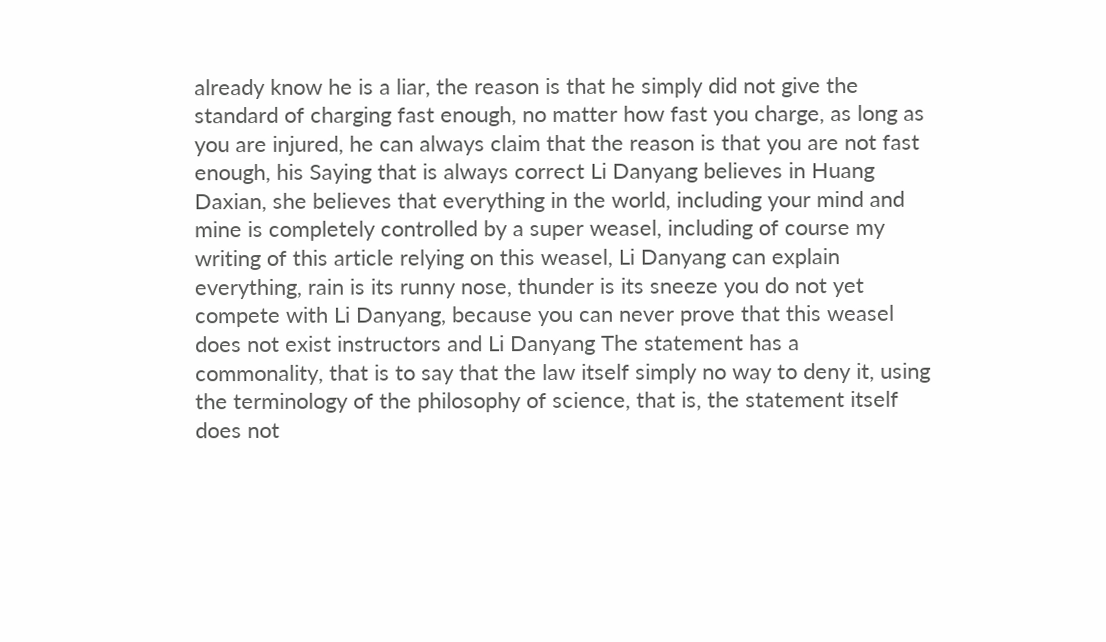already know he is a liar, the reason is that he simply did not give the standard of charging fast enough, no matter how fast you charge, as long as you are injured, he can always claim that the reason is that you are not fast enough, his Saying that is always correct Li Danyang believes in Huang Daxian, she believes that everything in the world, including your mind and mine is completely controlled by a super weasel, including of course my writing of this article relying on this weasel, Li Danyang can explain everything, rain is its runny nose, thunder is its sneeze you do not yet compete with Li Danyang, because you can never prove that this weasel does not exist instructors and Li Danyang The statement has a commonality, that is to say that the law itself simply no way to deny it, using the terminology of the philosophy of science, that is, the statement itself does not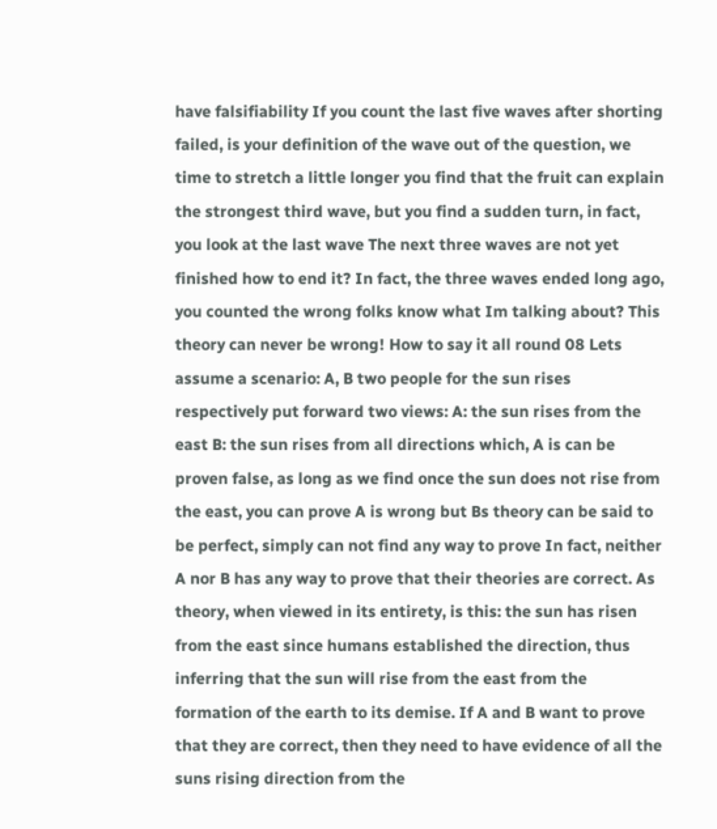have falsifiability If you count the last five waves after shorting failed, is your definition of the wave out of the question, we time to stretch a little longer you find that the fruit can explain the strongest third wave, but you find a sudden turn, in fact, you look at the last wave The next three waves are not yet finished how to end it? In fact, the three waves ended long ago, you counted the wrong folks know what Im talking about? This theory can never be wrong! How to say it all round 08 Lets assume a scenario: A, B two people for the sun rises respectively put forward two views: A: the sun rises from the east B: the sun rises from all directions which, A is can be proven false, as long as we find once the sun does not rise from the east, you can prove A is wrong but Bs theory can be said to be perfect, simply can not find any way to prove In fact, neither A nor B has any way to prove that their theories are correct. As theory, when viewed in its entirety, is this: the sun has risen from the east since humans established the direction, thus inferring that the sun will rise from the east from the formation of the earth to its demise. If A and B want to prove that they are correct, then they need to have evidence of all the suns rising direction from the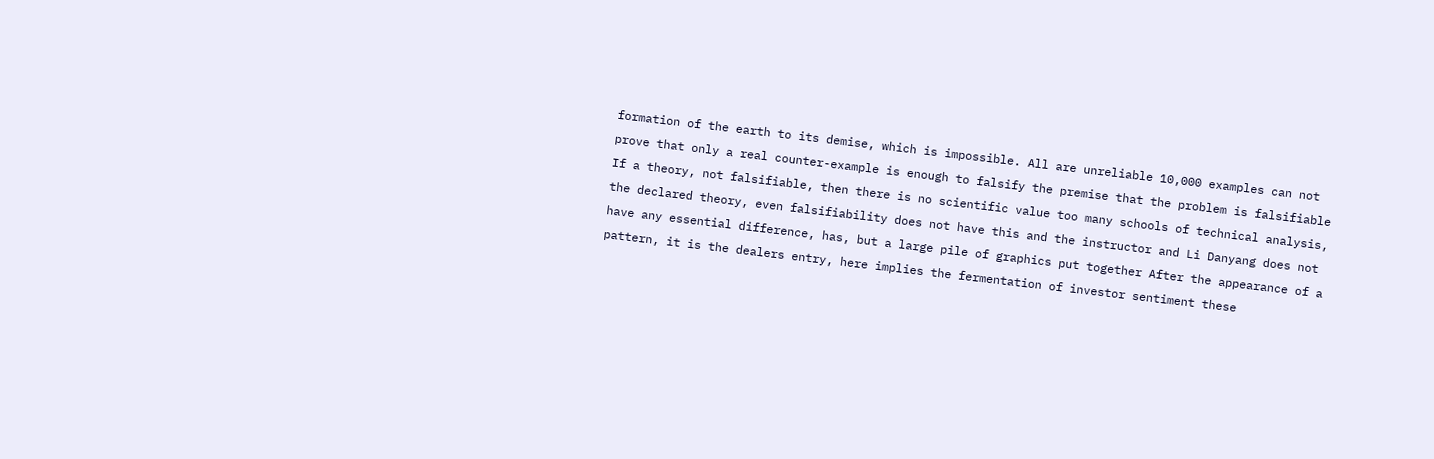formation of the earth to its demise, which is impossible. All are unreliable 10,000 examples can not prove that only a real counter-example is enough to falsify the premise that the problem is falsifiable If a theory, not falsifiable, then there is no scientific value too many schools of technical analysis, the declared theory, even falsifiability does not have this and the instructor and Li Danyang does not have any essential difference, has, but a large pile of graphics put together After the appearance of a pattern, it is the dealers entry, here implies the fermentation of investor sentiment these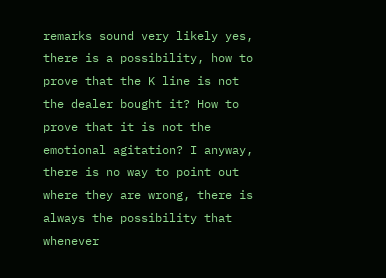remarks sound very likely yes, there is a possibility, how to prove that the K line is not the dealer bought it? How to prove that it is not the emotional agitation? I anyway, there is no way to point out where they are wrong, there is always the possibility that whenever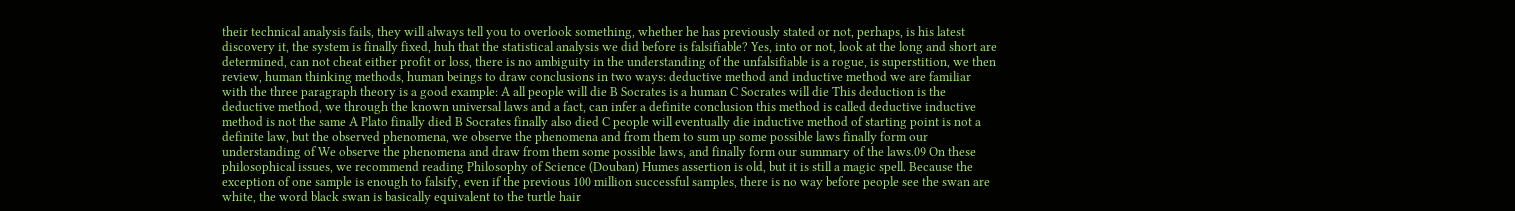their technical analysis fails, they will always tell you to overlook something, whether he has previously stated or not, perhaps, is his latest discovery it, the system is finally fixed, huh that the statistical analysis we did before is falsifiable? Yes, into or not, look at the long and short are determined, can not cheat either profit or loss, there is no ambiguity in the understanding of the unfalsifiable is a rogue, is superstition, we then review, human thinking methods, human beings to draw conclusions in two ways: deductive method and inductive method we are familiar with the three paragraph theory is a good example: A all people will die B Socrates is a human C Socrates will die This deduction is the deductive method, we through the known universal laws and a fact, can infer a definite conclusion this method is called deductive inductive method is not the same A Plato finally died B Socrates finally also died C people will eventually die inductive method of starting point is not a definite law, but the observed phenomena, we observe the phenomena and from them to sum up some possible laws finally form our understanding of We observe the phenomena and draw from them some possible laws, and finally form our summary of the laws.09 On these philosophical issues, we recommend reading Philosophy of Science (Douban) Humes assertion is old, but it is still a magic spell. Because the exception of one sample is enough to falsify, even if the previous 100 million successful samples, there is no way before people see the swan are white, the word black swan is basically equivalent to the turtle hair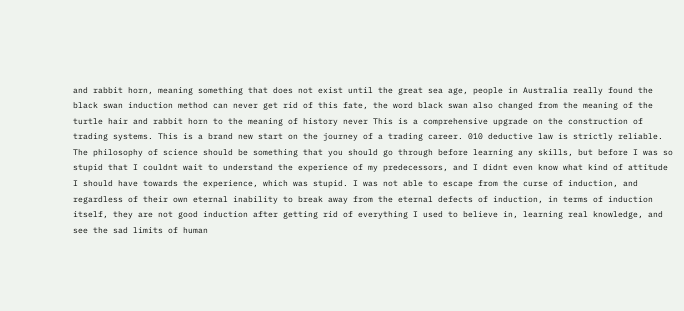and rabbit horn, meaning something that does not exist until the great sea age, people in Australia really found the black swan induction method can never get rid of this fate, the word black swan also changed from the meaning of the turtle hair and rabbit horn to the meaning of history never This is a comprehensive upgrade on the construction of trading systems. This is a brand new start on the journey of a trading career. 010 deductive law is strictly reliable. The philosophy of science should be something that you should go through before learning any skills, but before I was so stupid that I couldnt wait to understand the experience of my predecessors, and I didnt even know what kind of attitude I should have towards the experience, which was stupid. I was not able to escape from the curse of induction, and regardless of their own eternal inability to break away from the eternal defects of induction, in terms of induction itself, they are not good induction after getting rid of everything I used to believe in, learning real knowledge, and see the sad limits of human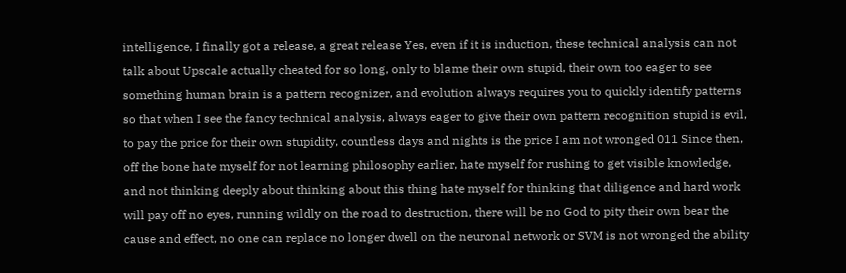intelligence, I finally got a release, a great release Yes, even if it is induction, these technical analysis can not talk about Upscale actually cheated for so long, only to blame their own stupid, their own too eager to see something human brain is a pattern recognizer, and evolution always requires you to quickly identify patterns so that when I see the fancy technical analysis, always eager to give their own pattern recognition stupid is evil, to pay the price for their own stupidity, countless days and nights is the price I am not wronged 011 Since then, off the bone hate myself for not learning philosophy earlier, hate myself for rushing to get visible knowledge, and not thinking deeply about thinking about this thing hate myself for thinking that diligence and hard work will pay off no eyes, running wildly on the road to destruction, there will be no God to pity their own bear the cause and effect, no one can replace no longer dwell on the neuronal network or SVM is not wronged the ability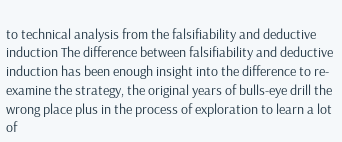to technical analysis from the falsifiability and deductive induction The difference between falsifiability and deductive induction has been enough insight into the difference to re-examine the strategy, the original years of bulls-eye drill the wrong place plus in the process of exploration to learn a lot of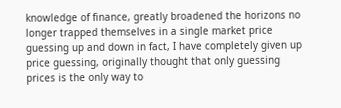knowledge of finance, greatly broadened the horizons no longer trapped themselves in a single market price guessing up and down in fact, I have completely given up price guessing, originally thought that only guessing prices is the only way to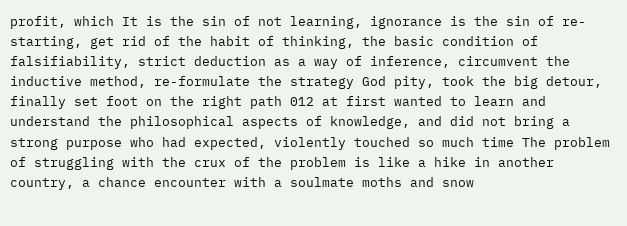profit, which It is the sin of not learning, ignorance is the sin of re-starting, get rid of the habit of thinking, the basic condition of falsifiability, strict deduction as a way of inference, circumvent the inductive method, re-formulate the strategy God pity, took the big detour, finally set foot on the right path 012 at first wanted to learn and understand the philosophical aspects of knowledge, and did not bring a strong purpose who had expected, violently touched so much time The problem of struggling with the crux of the problem is like a hike in another country, a chance encounter with a soulmate moths and snow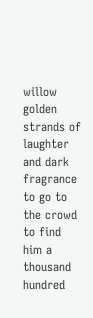willow golden strands of laughter and dark fragrance to go to the crowd to find him a thousand hundred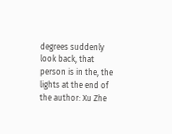degrees suddenly look back, that person is in the, the lights at the end of the author: Xu Zhe